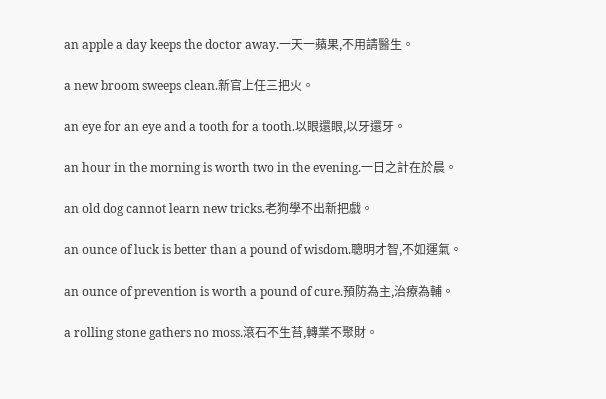an apple a day keeps the doctor away.一天一蘋果,不用請醫生。

a new broom sweeps clean.新官上任三把火。

an eye for an eye and a tooth for a tooth.以眼還眼,以牙還牙。

an hour in the morning is worth two in the evening.一日之計在於晨。

an old dog cannot learn new tricks.老狗學不出新把戲。

an ounce of luck is better than a pound of wisdom.聰明才智,不如運氣。

an ounce of prevention is worth a pound of cure.預防為主,治療為輔。

a rolling stone gathers no moss.滾石不生苔,轉業不聚財。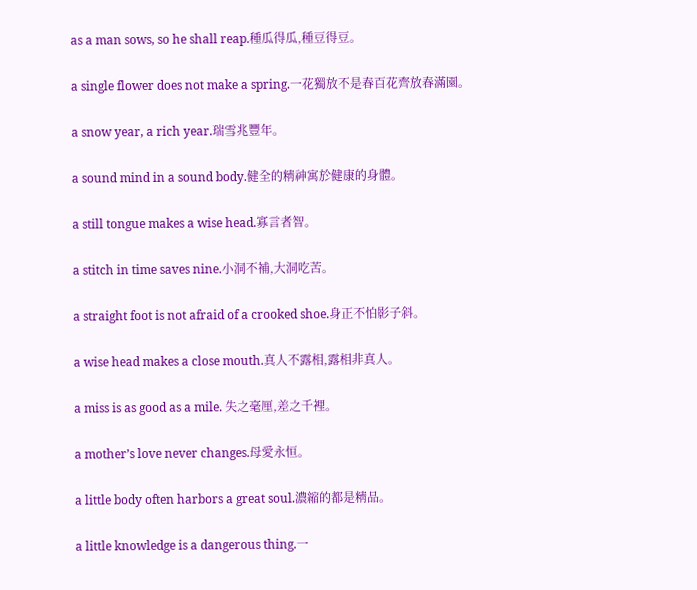as a man sows, so he shall reap.種瓜得瓜,種豆得豆。

a single flower does not make a spring.一花獨放不是春百花齊放春滿園。

a snow year, a rich year.瑞雪兆豐年。

a sound mind in a sound body.健全的精神寓於健康的身體。

a still tongue makes a wise head.寡言者智。

a stitch in time saves nine.小洞不補,大洞吃苦。

a straight foot is not afraid of a crooked shoe.身正不怕影子斜。

a wise head makes a close mouth.真人不露相,露相非真人。

a miss is as good as a mile. 失之毫厘,差之千裡。

a mother’s love never changes.母愛永恒。

a little body often harbors a great soul.濃縮的都是精品。

a little knowledge is a dangerous thing.一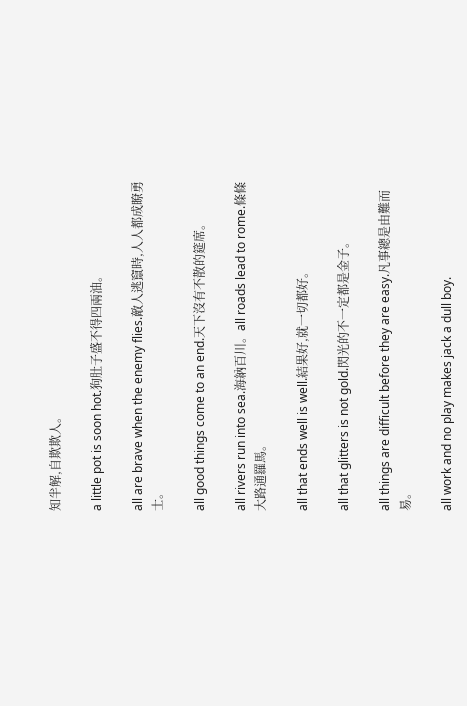知半解,自欺欺人。

a little pot is soon hot.狗肚子盛不得四兩油。

all are brave when the enemy flies.敵人逃竄時,人人都成瞭勇士。

all good things come to an end.天下沒有不散的筵席。

all rivers run into sea.海納百川。all roads lead to rome.條條大路通羅馬。

all that ends well is well.結果好,就一切都好。

all that glitters is not gold.閃光的不一定都是金子。

all things are difficult before they are easy.凡事總是由難而易。

all work and no play makes jack a dull boy.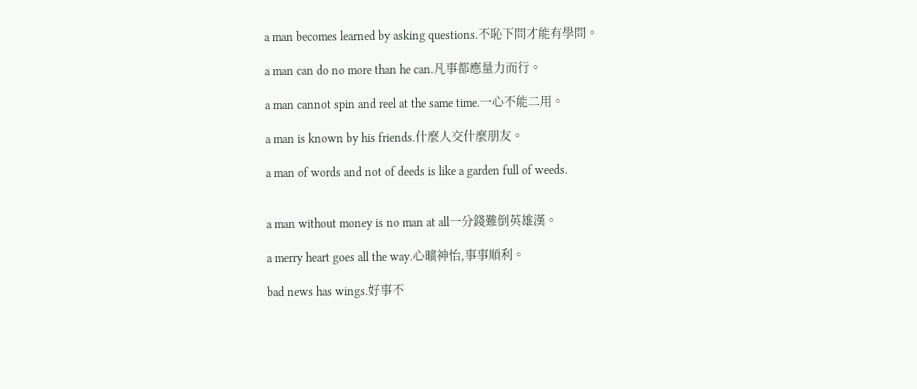a man becomes learned by asking questions.不恥下問才能有學問。

a man can do no more than he can.凡事都應量力而行。

a man cannot spin and reel at the same time.一心不能二用。

a man is known by his friends.什麼人交什麼朋友。

a man of words and not of deeds is like a garden full of weeds.


a man without money is no man at all一分錢難倒英雄漢。

a merry heart goes all the way.心曠神怡,事事順利。

bad news has wings.好事不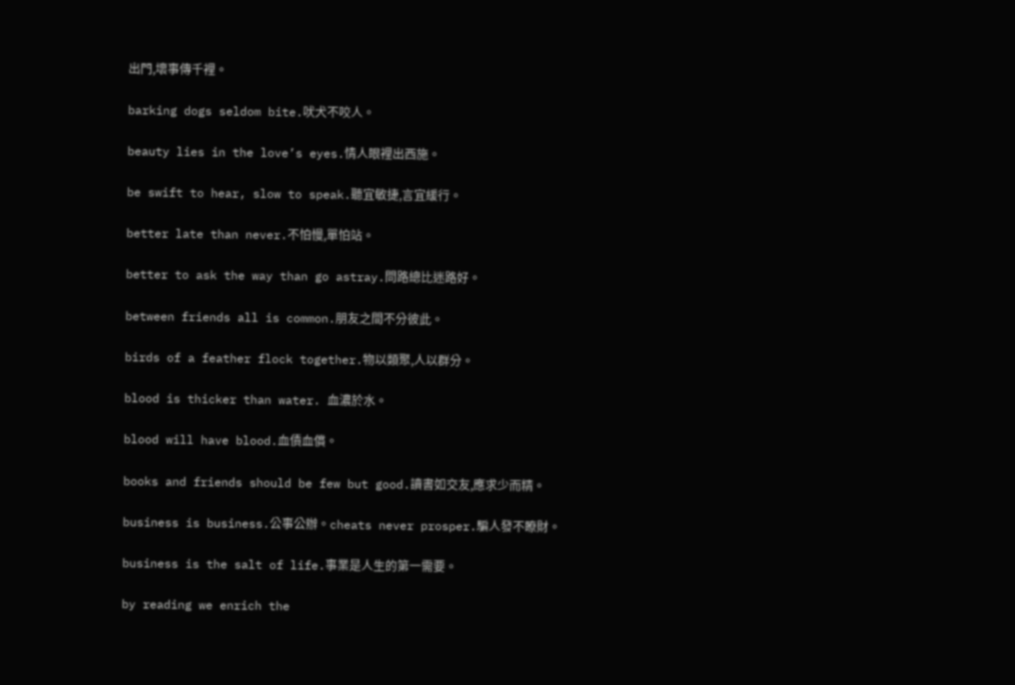出門,壞事傳千裡。

barking dogs seldom bite.吠犬不咬人。

beauty lies in the love’s eyes.情人眼裡出西施。

be swift to hear, slow to speak.聽宜敏捷,言宜緩行。

better late than never.不怕慢,單怕站。

better to ask the way than go astray.問路總比迷路好。

between friends all is common.朋友之間不分彼此。

birds of a feather flock together.物以類聚,人以群分。

blood is thicker than water. 血濃於水。

blood will have blood.血債血償。

books and friends should be few but good.讀書如交友,應求少而精。

business is business.公事公辦。cheats never prosper.騙人發不瞭財。

business is the salt of life.事業是人生的第一需要。

by reading we enrich the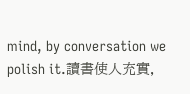mind, by conversation we polish it.讀書使人充實,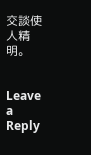交談使人精明。


Leave a Reply